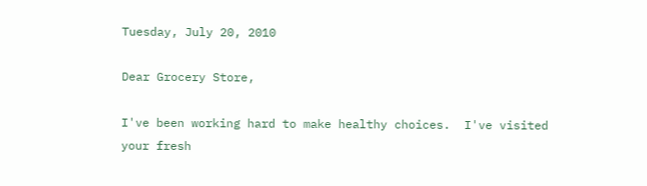Tuesday, July 20, 2010

Dear Grocery Store,

I've been working hard to make healthy choices.  I've visited your fresh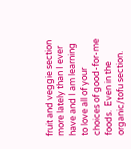fruit and veggie section more lately than I ever have and I am learning to love all of your choices of good-for-me foods.  Even in the organic/tofu section.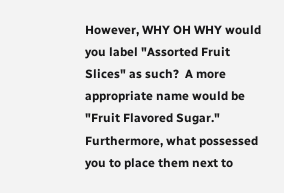However, WHY OH WHY would you label "Assorted Fruit Slices" as such?  A more appropriate name would be "Fruit Flavored Sugar."  Furthermore, what possessed you to place them next to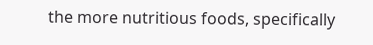the more nutritious foods, specifically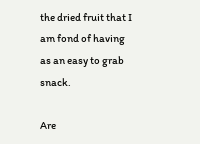the dried fruit that I am fond of having as an easy to grab snack.

Are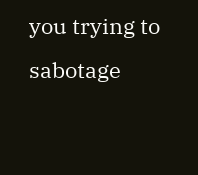you trying to sabotage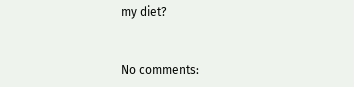my diet?


No comments: